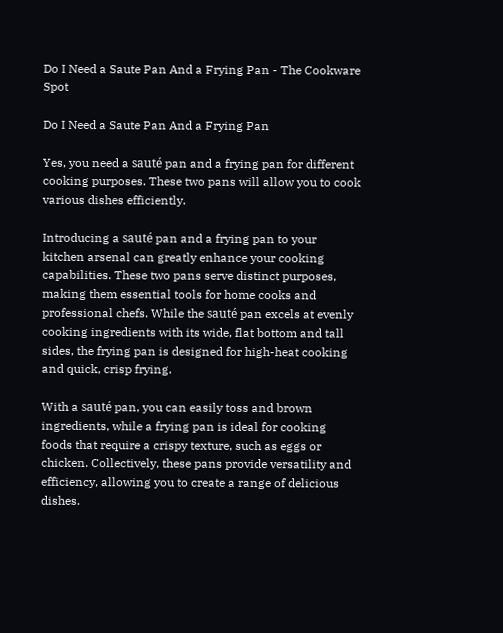Do I Need a Saute Pan And a Frying Pan - The Cookware Spot

Do I Need a Saute Pan And a Frying Pan

Yes, you need a sauté pan and a frying pan for different cooking purposes. These two pans will allow you to cook various dishes efficiently.

Introducing a sauté pan and a frying pan to your kitchen arsenal can greatly enhance your cooking capabilities. These two pans serve distinct purposes, making them essential tools for home cooks and professional chefs. While the sauté pan excels at evenly cooking ingredients with its wide, flat bottom and tall sides, the frying pan is designed for high-heat cooking and quick, crisp frying.

With a sauté pan, you can easily toss and brown ingredients, while a frying pan is ideal for cooking foods that require a crispy texture, such as eggs or chicken. Collectively, these pans provide versatility and efficiency, allowing you to create a range of delicious dishes.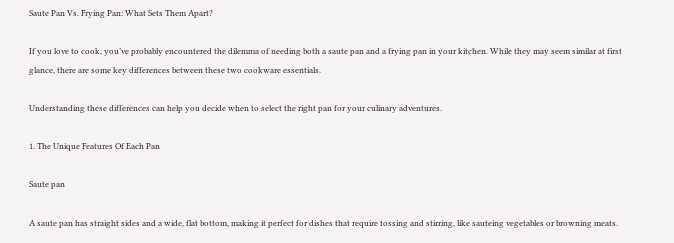Saute Pan Vs. Frying Pan: What Sets Them Apart?

If you love to cook, you’ve probably encountered the dilemma of needing both a saute pan and a frying pan in your kitchen. While they may seem similar at first glance, there are some key differences between these two cookware essentials.

Understanding these differences can help you decide when to select the right pan for your culinary adventures.

1. The Unique Features Of Each Pan

Saute pan

A saute pan has straight sides and a wide, flat bottom, making it perfect for dishes that require tossing and stirring, like sauteing vegetables or browning meats.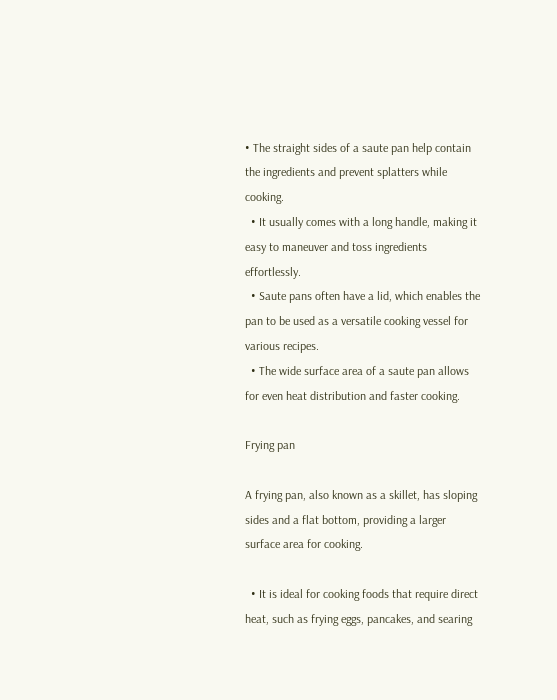• The straight sides of a saute pan help contain the ingredients and prevent splatters while cooking.
  • It usually comes with a long handle, making it easy to maneuver and toss ingredients effortlessly.
  • Saute pans often have a lid, which enables the pan to be used as a versatile cooking vessel for various recipes.
  • The wide surface area of a saute pan allows for even heat distribution and faster cooking.

Frying pan

A frying pan, also known as a skillet, has sloping sides and a flat bottom, providing a larger surface area for cooking.

  • It is ideal for cooking foods that require direct heat, such as frying eggs, pancakes, and searing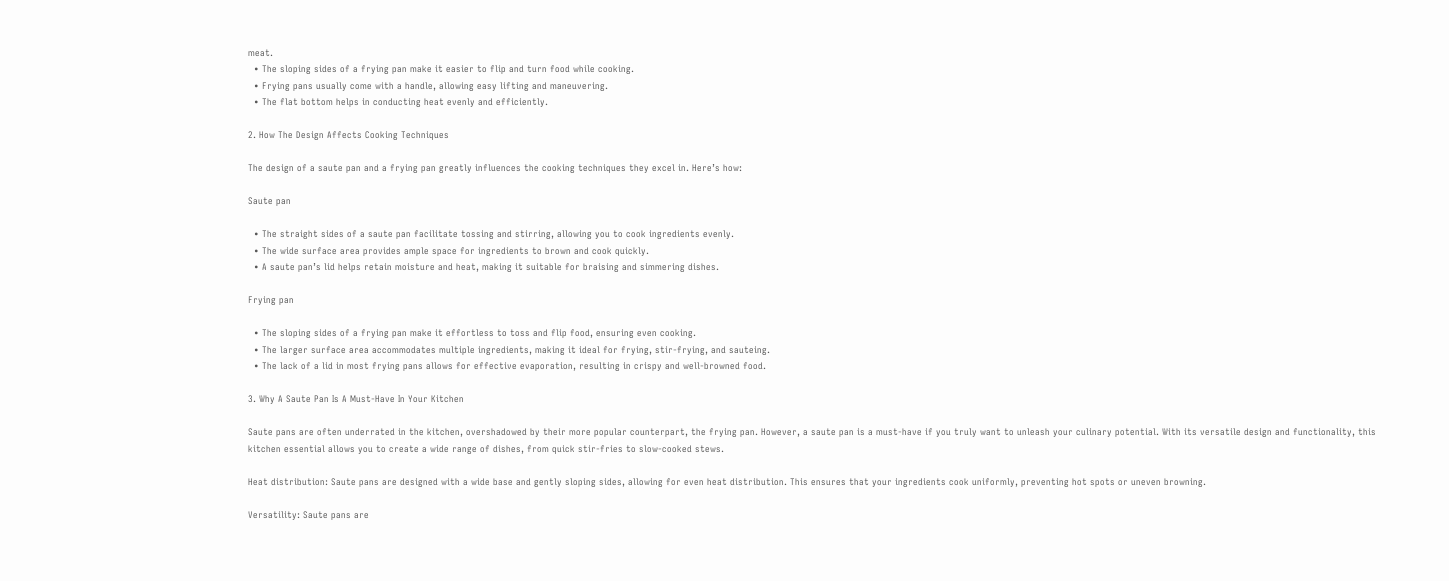meat.
  • The sloping sides of a frying pan make it easier to flip and turn food while cooking.
  • Frying pans usually come with a handle, allowing easy lifting and maneuvering.
  • The flat bottom helps in conducting heat evenly and efficiently.

2. How The Design Affects Cooking Techniques

The design of a saute pan and a frying pan greatly influences the cooking techniques they excel in. Here’s how:

Saute pan

  • The straight sides of a saute pan facilitate tossing and stirring, allowing you to cook ingredients evenly.
  • The wide surface area provides ample space for ingredients to brown and cook quickly.
  • A saute pan’s lid helps retain moisture and heat, making it suitable for braising and simmering dishes.

Frying pan

  • The sloping sides of a frying pan make it effortless to toss and flip food, ensuring even cooking.
  • The larger surface area accommodates multiple ingredients, making it ideal for frying, stir-frying, and sauteing.
  • The lack of a lid in most frying pans allows for effective evaporation, resulting in crispy and well-browned food.

3. Why A Saute Pan Is A Must-Have In Your Kitchen

Saute pans are often underrated in the kitchen, overshadowed by their more popular counterpart, the frying pan. However, a saute pan is a must-have if you truly want to unleash your culinary potential. With its versatile design and functionality, this kitchen essential allows you to create a wide range of dishes, from quick stir-fries to slow-cooked stews.

Heat distribution: Saute pans are designed with a wide base and gently sloping sides, allowing for even heat distribution. This ensures that your ingredients cook uniformly, preventing hot spots or uneven browning.

Versatility: Saute pans are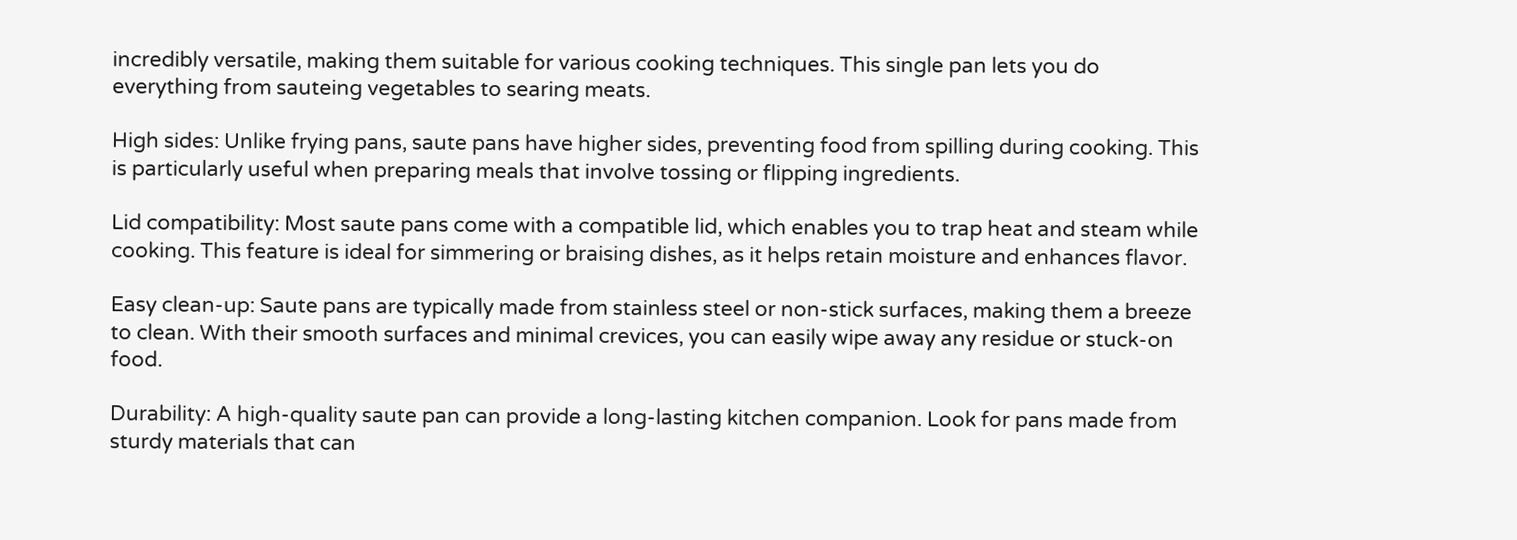incredibly versatile, making them suitable for various cooking techniques. This single pan lets you do everything from sauteing vegetables to searing meats.

High sides: Unlike frying pans, saute pans have higher sides, preventing food from spilling during cooking. This is particularly useful when preparing meals that involve tossing or flipping ingredients.

Lid compatibility: Most saute pans come with a compatible lid, which enables you to trap heat and steam while cooking. This feature is ideal for simmering or braising dishes, as it helps retain moisture and enhances flavor.

Easy clean-up: Saute pans are typically made from stainless steel or non-stick surfaces, making them a breeze to clean. With their smooth surfaces and minimal crevices, you can easily wipe away any residue or stuck-on food.

Durability: A high-quality saute pan can provide a long-lasting kitchen companion. Look for pans made from sturdy materials that can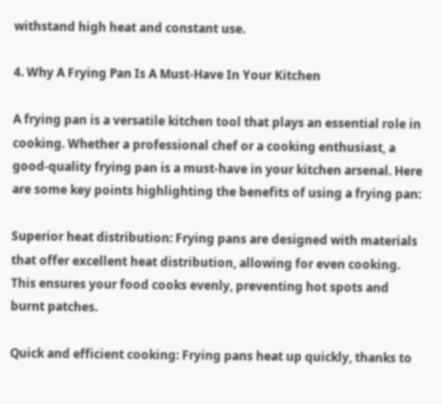withstand high heat and constant use.

4. Why A Frying Pan Is A Must-Have In Your Kitchen

A frying pan is a versatile kitchen tool that plays an essential role in cooking. Whether a professional chef or a cooking enthusiast, a good-quality frying pan is a must-have in your kitchen arsenal. Here are some key points highlighting the benefits of using a frying pan:

Superior heat distribution: Frying pans are designed with materials that offer excellent heat distribution, allowing for even cooking. This ensures your food cooks evenly, preventing hot spots and burnt patches.

Quick and efficient cooking: Frying pans heat up quickly, thanks to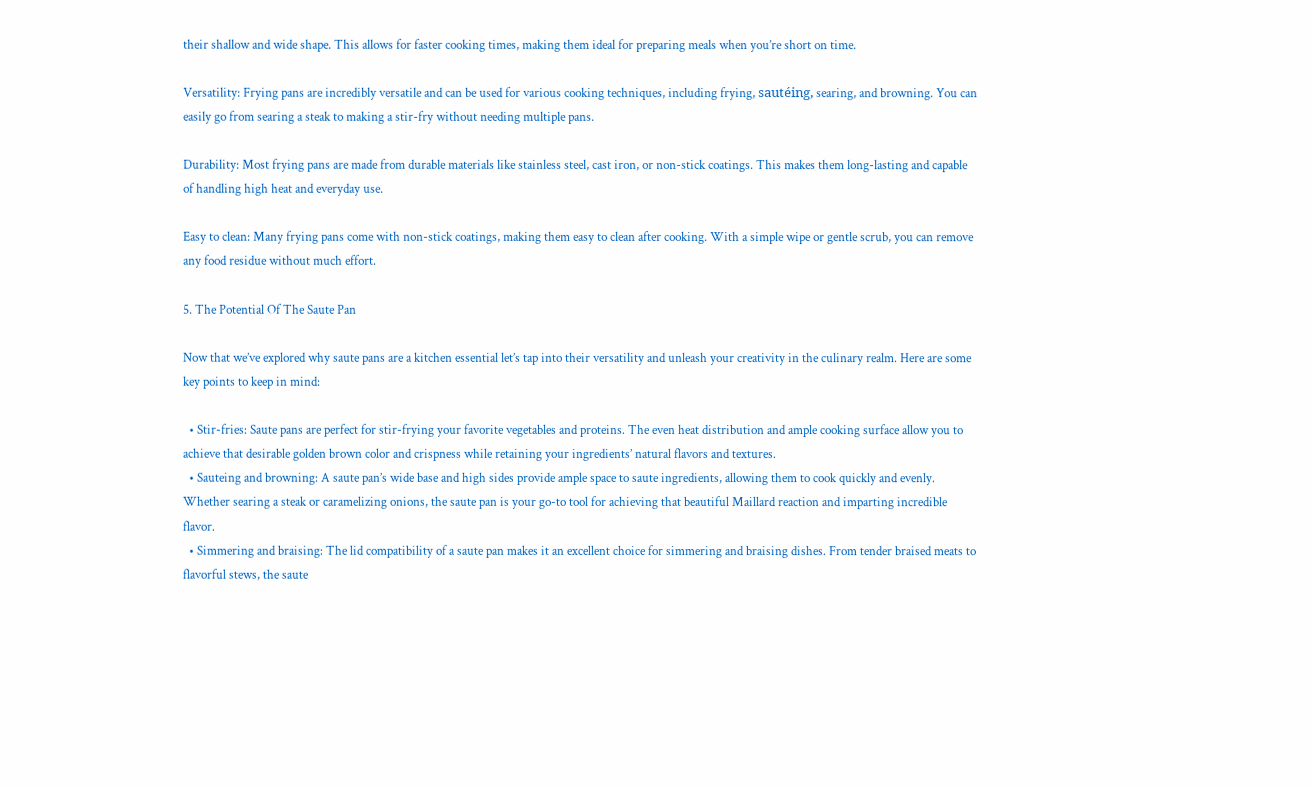their shallow and wide shape. This allows for faster cooking times, making them ideal for preparing meals when you’re short on time.

Versatility: Frying pans are incredibly versatile and can be used for various cooking techniques, including frying, sautéing, searing, and browning. You can easily go from searing a steak to making a stir-fry without needing multiple pans.

Durability: Most frying pans are made from durable materials like stainless steel, cast iron, or non-stick coatings. This makes them long-lasting and capable of handling high heat and everyday use.

Easy to clean: Many frying pans come with non-stick coatings, making them easy to clean after cooking. With a simple wipe or gentle scrub, you can remove any food residue without much effort.

5. The Potential Of The Saute Pan

Now that we’ve explored why saute pans are a kitchen essential let’s tap into their versatility and unleash your creativity in the culinary realm. Here are some key points to keep in mind:

  • Stir-fries: Saute pans are perfect for stir-frying your favorite vegetables and proteins. The even heat distribution and ample cooking surface allow you to achieve that desirable golden brown color and crispness while retaining your ingredients’ natural flavors and textures.
  • Sauteing and browning: A saute pan’s wide base and high sides provide ample space to saute ingredients, allowing them to cook quickly and evenly. Whether searing a steak or caramelizing onions, the saute pan is your go-to tool for achieving that beautiful Maillard reaction and imparting incredible flavor.
  • Simmering and braising: The lid compatibility of a saute pan makes it an excellent choice for simmering and braising dishes. From tender braised meats to flavorful stews, the saute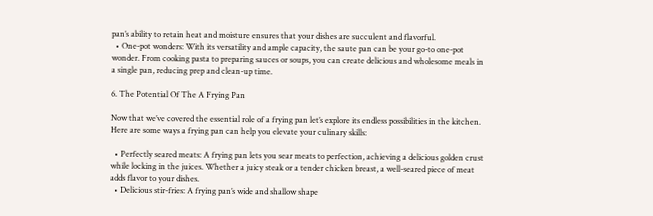pan’s ability to retain heat and moisture ensures that your dishes are succulent and flavorful.
  • One-pot wonders: With its versatility and ample capacity, the saute pan can be your go-to one-pot wonder. From cooking pasta to preparing sauces or soups, you can create delicious and wholesome meals in a single pan, reducing prep and clean-up time.

6. The Potential Of The A Frying Pan

Now that we’ve covered the essential role of a frying pan let’s explore its endless possibilities in the kitchen. Here are some ways a frying pan can help you elevate your culinary skills:

  • Perfectly seared meats: A frying pan lets you sear meats to perfection, achieving a delicious golden crust while locking in the juices. Whether a juicy steak or a tender chicken breast, a well-seared piece of meat adds flavor to your dishes.
  • Delicious stir-fries: A frying pan’s wide and shallow shape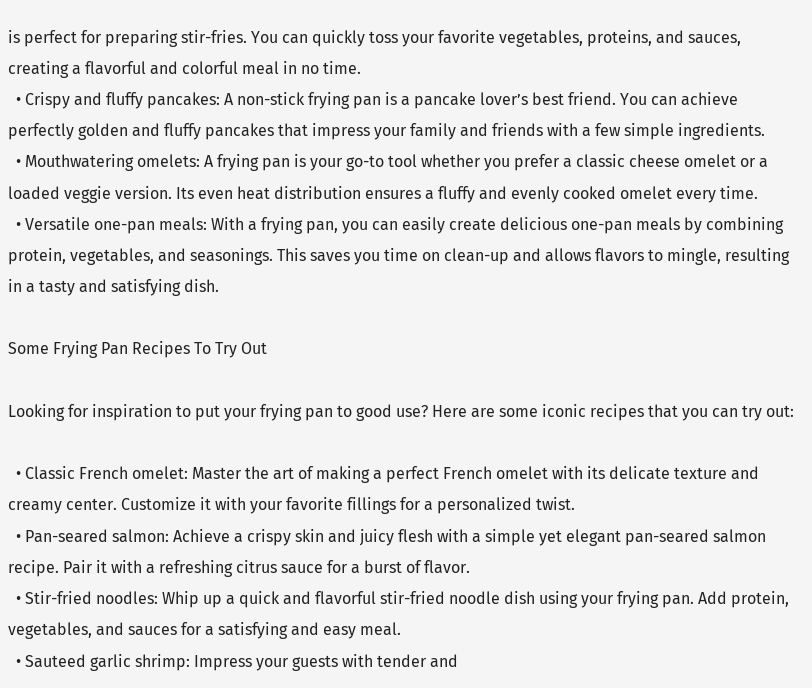is perfect for preparing stir-fries. You can quickly toss your favorite vegetables, proteins, and sauces, creating a flavorful and colorful meal in no time.
  • Crispy and fluffy pancakes: A non-stick frying pan is a pancake lover’s best friend. You can achieve perfectly golden and fluffy pancakes that impress your family and friends with a few simple ingredients.
  • Mouthwatering omelets: A frying pan is your go-to tool whether you prefer a classic cheese omelet or a loaded veggie version. Its even heat distribution ensures a fluffy and evenly cooked omelet every time.
  • Versatile one-pan meals: With a frying pan, you can easily create delicious one-pan meals by combining protein, vegetables, and seasonings. This saves you time on clean-up and allows flavors to mingle, resulting in a tasty and satisfying dish.

Some Frying Pan Recipes To Try Out

Looking for inspiration to put your frying pan to good use? Here are some iconic recipes that you can try out:

  • Classic French omelet: Master the art of making a perfect French omelet with its delicate texture and creamy center. Customize it with your favorite fillings for a personalized twist.
  • Pan-seared salmon: Achieve a crispy skin and juicy flesh with a simple yet elegant pan-seared salmon recipe. Pair it with a refreshing citrus sauce for a burst of flavor.
  • Stir-fried noodles: Whip up a quick and flavorful stir-fried noodle dish using your frying pan. Add protein, vegetables, and sauces for a satisfying and easy meal.
  • Sauteed garlic shrimp: Impress your guests with tender and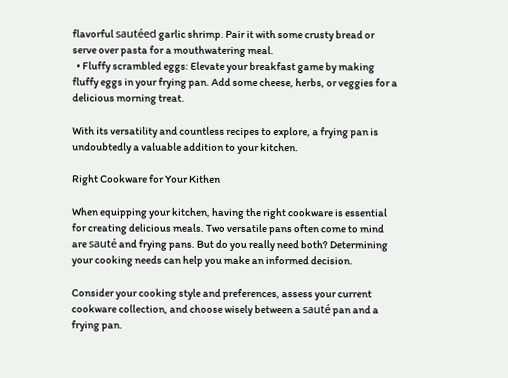flavorful sautéed garlic shrimp. Pair it with some crusty bread or serve over pasta for a mouthwatering meal.
  • Fluffy scrambled eggs: Elevate your breakfast game by making fluffy eggs in your frying pan. Add some cheese, herbs, or veggies for a delicious morning treat.

With its versatility and countless recipes to explore, a frying pan is undoubtedly a valuable addition to your kitchen.

Right Cookware for Your Kithen

When equipping your kitchen, having the right cookware is essential for creating delicious meals. Two versatile pans often come to mind are sauté and frying pans. But do you really need both? Determining your cooking needs can help you make an informed decision.

Consider your cooking style and preferences, assess your current cookware collection, and choose wisely between a sauté pan and a frying pan.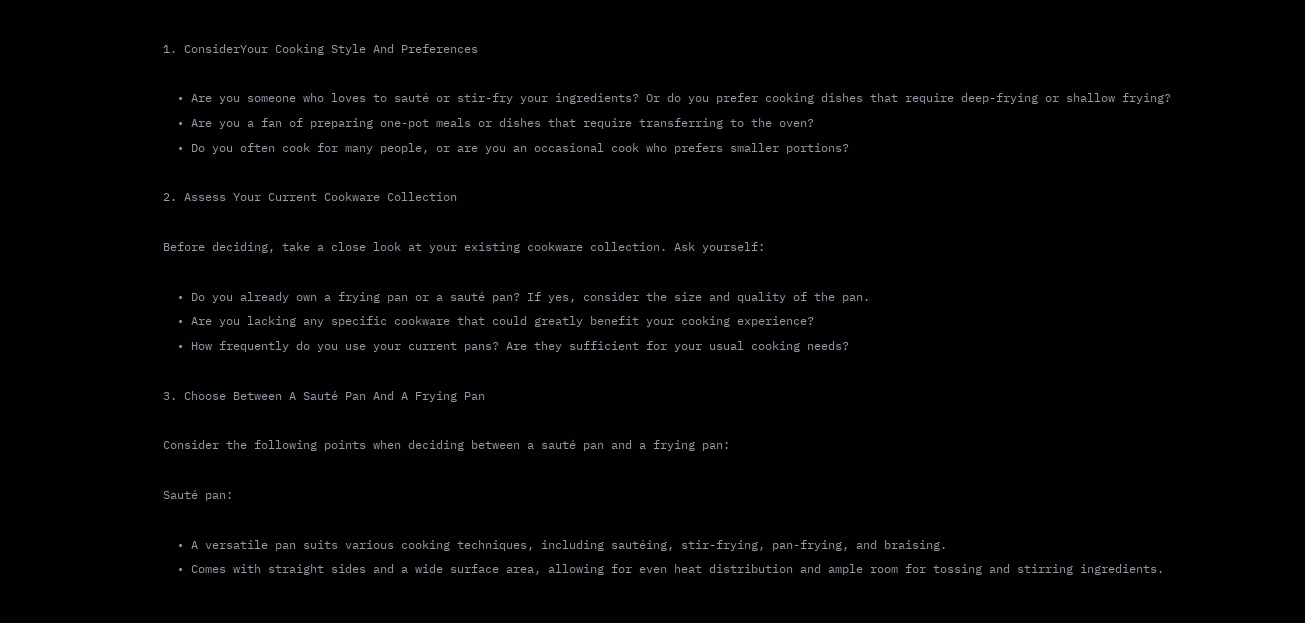1. ConsiderYour Cooking Style And Preferences

  • Are you someone who loves to sauté or stir-fry your ingredients? Or do you prefer cooking dishes that require deep-frying or shallow frying?
  • Are you a fan of preparing one-pot meals or dishes that require transferring to the oven?
  • Do you often cook for many people, or are you an occasional cook who prefers smaller portions?

2. Assess Your Current Cookware Collection

Before deciding, take a close look at your existing cookware collection. Ask yourself:

  • Do you already own a frying pan or a sauté pan? If yes, consider the size and quality of the pan.
  • Are you lacking any specific cookware that could greatly benefit your cooking experience?
  • How frequently do you use your current pans? Are they sufficient for your usual cooking needs?

3. Choose Between A Sauté Pan And A Frying Pan

Consider the following points when deciding between a sauté pan and a frying pan:

Sauté pan:

  • A versatile pan suits various cooking techniques, including sautéing, stir-frying, pan-frying, and braising.
  • Comes with straight sides and a wide surface area, allowing for even heat distribution and ample room for tossing and stirring ingredients.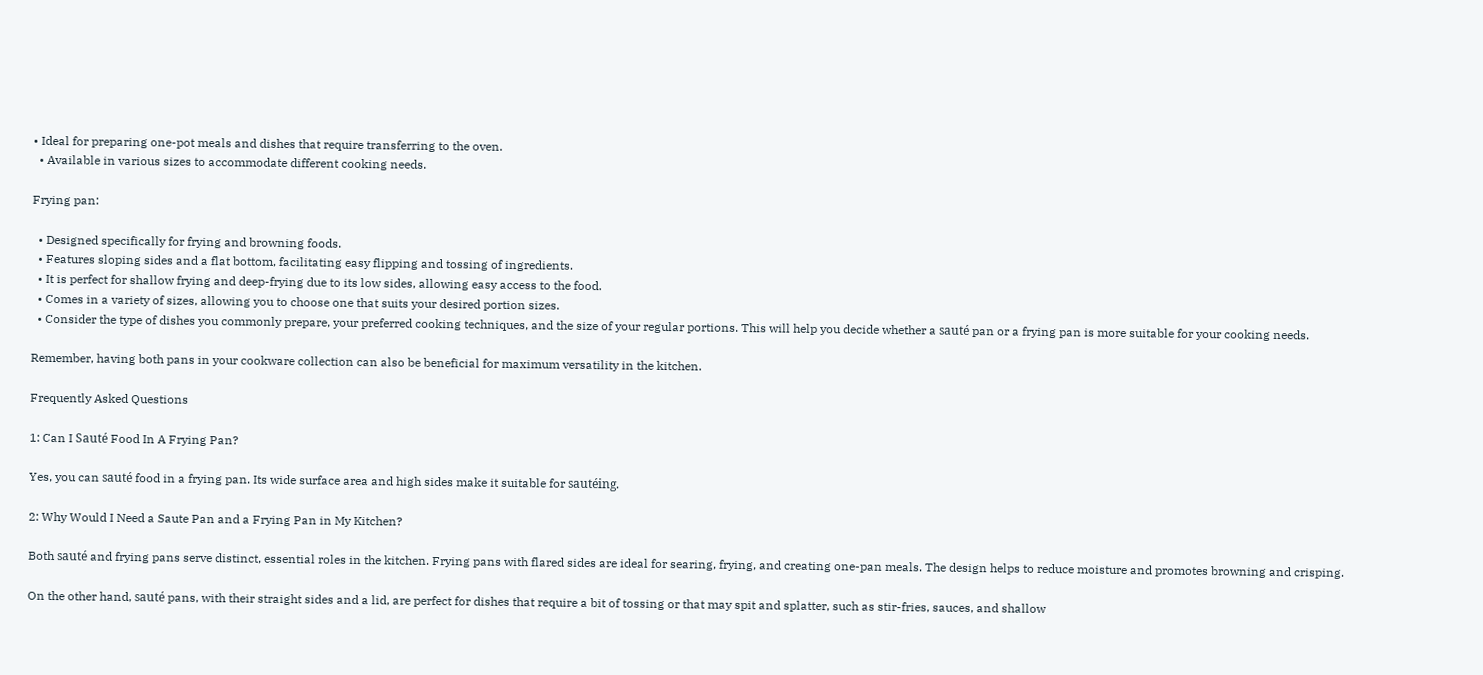• Ideal for preparing one-pot meals and dishes that require transferring to the oven.
  • Available in various sizes to accommodate different cooking needs.

Frying pan:

  • Designed specifically for frying and browning foods.
  • Features sloping sides and a flat bottom, facilitating easy flipping and tossing of ingredients.
  • It is perfect for shallow frying and deep-frying due to its low sides, allowing easy access to the food.
  • Comes in a variety of sizes, allowing you to choose one that suits your desired portion sizes.
  • Consider the type of dishes you commonly prepare, your preferred cooking techniques, and the size of your regular portions. This will help you decide whether a sauté pan or a frying pan is more suitable for your cooking needs.

Remember, having both pans in your cookware collection can also be beneficial for maximum versatility in the kitchen.

Frequently Asked Questions

1: Can I Sauté Food In A Frying Pan?

Yes, you can sauté food in a frying pan. Its wide surface area and high sides make it suitable for sautéing.

2: Why Would I Need a Saute Pan and a Frying Pan in My Kitchen?

Both sauté and frying pans serve distinct, essential roles in the kitchen. Frying pans with flared sides are ideal for searing, frying, and creating one-pan meals. The design helps to reduce moisture and promotes browning and crisping.

On the other hand, sauté pans, with their straight sides and a lid, are perfect for dishes that require a bit of tossing or that may spit and splatter, such as stir-fries, sauces, and shallow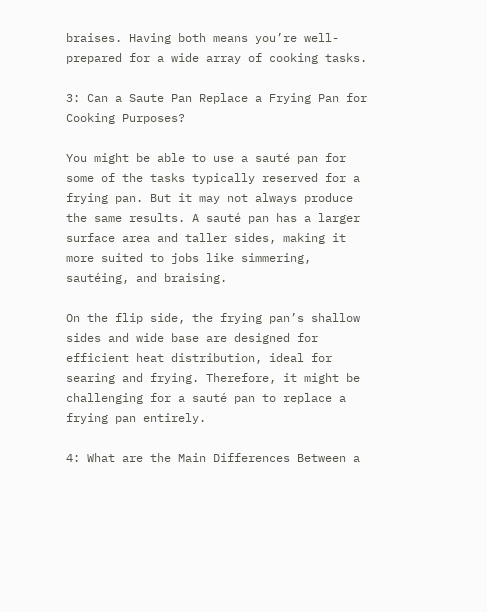braises. Having both means you’re well-prepared for a wide array of cooking tasks.

3: Can a Saute Pan Replace a Frying Pan for Cooking Purposes?

You might be able to use a sauté pan for some of the tasks typically reserved for a frying pan. But it may not always produce the same results. A sauté pan has a larger surface area and taller sides, making it more suited to jobs like simmering, sautéing, and braising.

On the flip side, the frying pan’s shallow sides and wide base are designed for efficient heat distribution, ideal for searing and frying. Therefore, it might be challenging for a sauté pan to replace a frying pan entirely.

4: What are the Main Differences Between a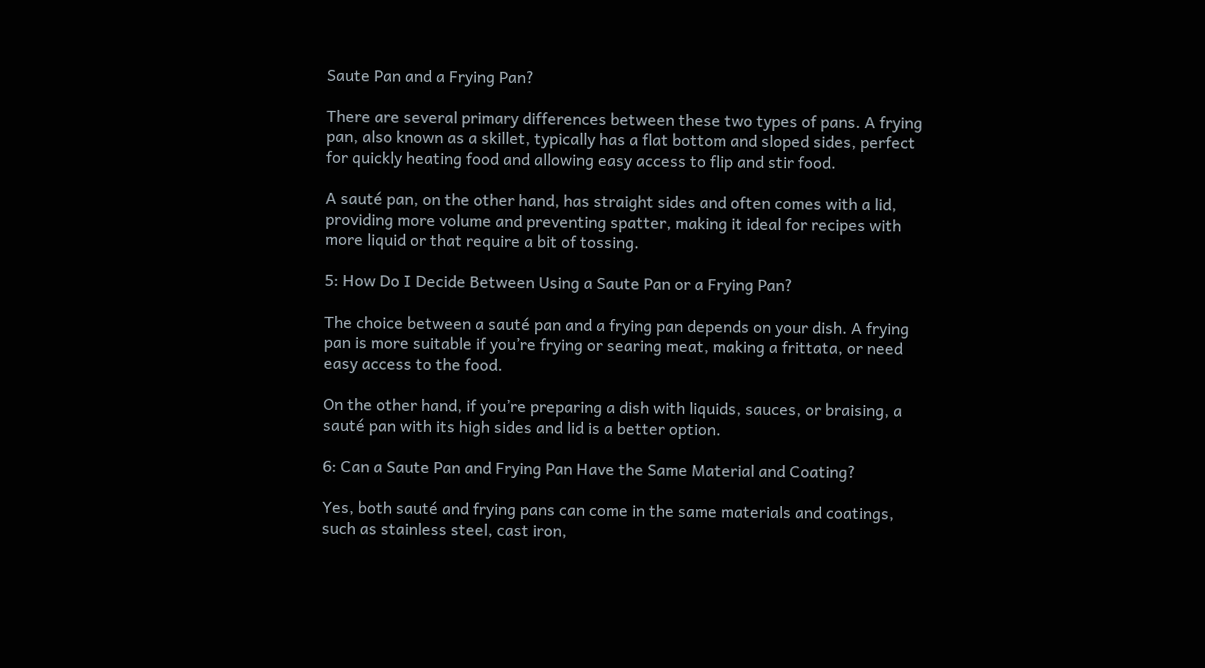Saute Pan and a Frying Pan?

There are several primary differences between these two types of pans. A frying pan, also known as a skillet, typically has a flat bottom and sloped sides, perfect for quickly heating food and allowing easy access to flip and stir food.

A sauté pan, on the other hand, has straight sides and often comes with a lid, providing more volume and preventing spatter, making it ideal for recipes with more liquid or that require a bit of tossing.

5: How Do I Decide Between Using a Saute Pan or a Frying Pan?

The choice between a sauté pan and a frying pan depends on your dish. A frying pan is more suitable if you’re frying or searing meat, making a frittata, or need easy access to the food.

On the other hand, if you’re preparing a dish with liquids, sauces, or braising, a sauté pan with its high sides and lid is a better option.

6: Can a Saute Pan and Frying Pan Have the Same Material and Coating?

Yes, both sauté and frying pans can come in the same materials and coatings, such as stainless steel, cast iron,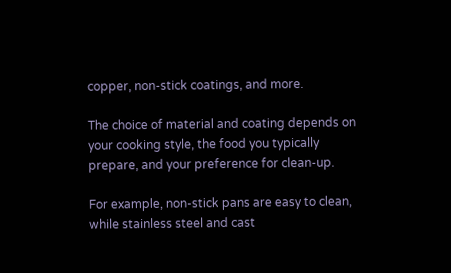copper, non-stick coatings, and more.

The choice of material and coating depends on your cooking style, the food you typically prepare, and your preference for clean-up.

For example, non-stick pans are easy to clean, while stainless steel and cast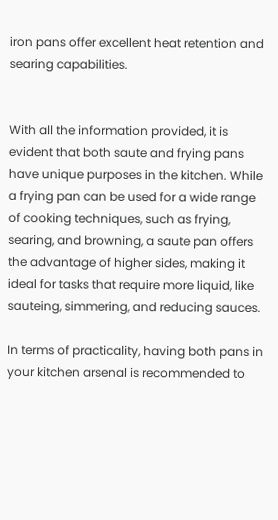iron pans offer excellent heat retention and searing capabilities.


With all the information provided, it is evident that both saute and frying pans have unique purposes in the kitchen. While a frying pan can be used for a wide range of cooking techniques, such as frying, searing, and browning, a saute pan offers the advantage of higher sides, making it ideal for tasks that require more liquid, like sauteing, simmering, and reducing sauces.

In terms of practicality, having both pans in your kitchen arsenal is recommended to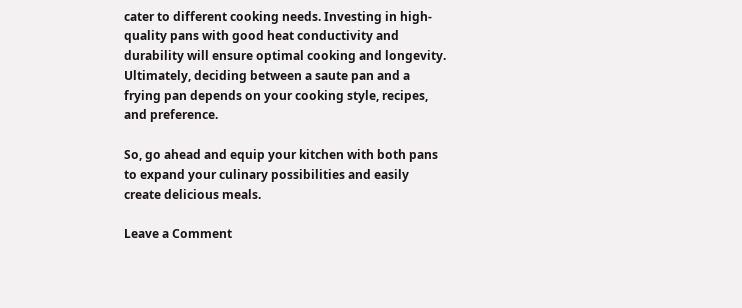cater to different cooking needs. Investing in high-quality pans with good heat conductivity and durability will ensure optimal cooking and longevity. Ultimately, deciding between a saute pan and a frying pan depends on your cooking style, recipes, and preference.

So, go ahead and equip your kitchen with both pans to expand your culinary possibilities and easily create delicious meals.

Leave a Comment